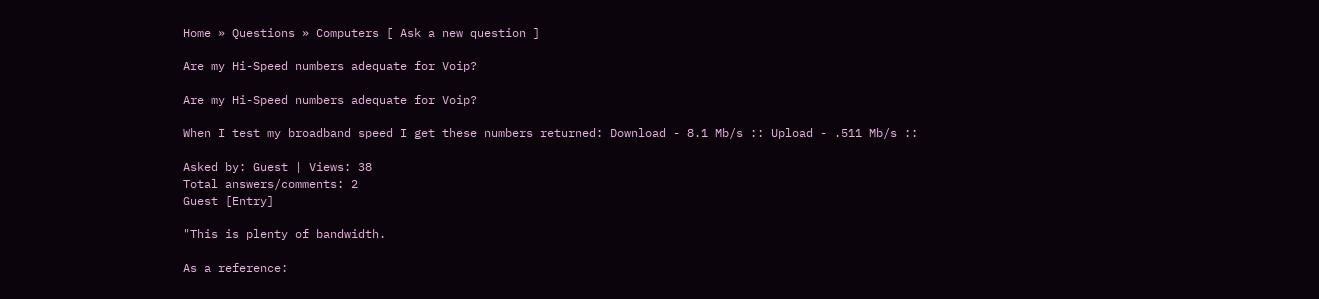Home » Questions » Computers [ Ask a new question ]

Are my Hi-Speed numbers adequate for Voip?

Are my Hi-Speed numbers adequate for Voip?

When I test my broadband speed I get these numbers returned: Download - 8.1 Mb/s :: Upload - .511 Mb/s ::

Asked by: Guest | Views: 38
Total answers/comments: 2
Guest [Entry]

"This is plenty of bandwidth.

As a reference: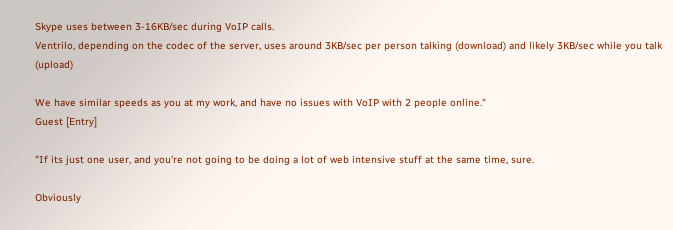Skype uses between 3-16KB/sec during VoIP calls.
Ventrilo, depending on the codec of the server, uses around 3KB/sec per person talking (download) and likely 3KB/sec while you talk (upload)

We have similar speeds as you at my work, and have no issues with VoIP with 2 people online."
Guest [Entry]

"If its just one user, and you're not going to be doing a lot of web intensive stuff at the same time, sure.

Obviously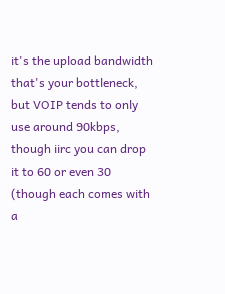it's the upload bandwidth that's your bottleneck, but VOIP tends to only use around 90kbps, though iirc you can drop it to 60 or even 30 (though each comes with a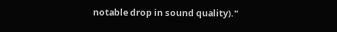notable drop in sound quality)."